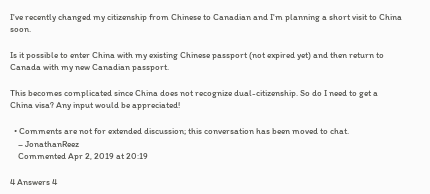I've recently changed my citizenship from Chinese to Canadian and I'm planning a short visit to China soon.

Is it possible to enter China with my existing Chinese passport (not expired yet) and then return to Canada with my new Canadian passport.

This becomes complicated since China does not recognize dual-citizenship. So do I need to get a China visa? Any input would be appreciated!

  • Comments are not for extended discussion; this conversation has been moved to chat.
    – JonathanReez
    Commented Apr 2, 2019 at 20:19

4 Answers 4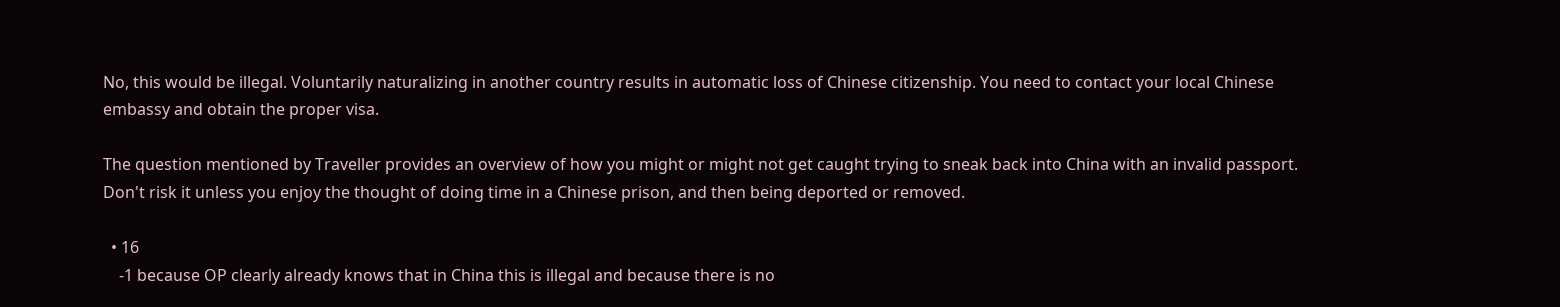No, this would be illegal. Voluntarily naturalizing in another country results in automatic loss of Chinese citizenship. You need to contact your local Chinese embassy and obtain the proper visa.

The question mentioned by Traveller provides an overview of how you might or might not get caught trying to sneak back into China with an invalid passport. Don't risk it unless you enjoy the thought of doing time in a Chinese prison, and then being deported or removed.

  • 16
    -1 because OP clearly already knows that in China this is illegal and because there is no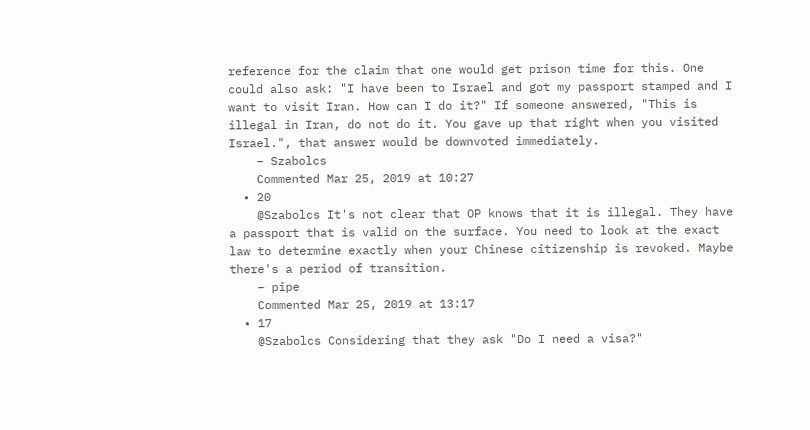reference for the claim that one would get prison time for this. One could also ask: "I have been to Israel and got my passport stamped and I want to visit Iran. How can I do it?" If someone answered, "This is illegal in Iran, do not do it. You gave up that right when you visited Israel.", that answer would be downvoted immediately.
    – Szabolcs
    Commented Mar 25, 2019 at 10:27
  • 20
    @Szabolcs It's not clear that OP knows that it is illegal. They have a passport that is valid on the surface. You need to look at the exact law to determine exactly when your Chinese citizenship is revoked. Maybe there's a period of transition.
    – pipe
    Commented Mar 25, 2019 at 13:17
  • 17
    @Szabolcs Considering that they ask "Do I need a visa?"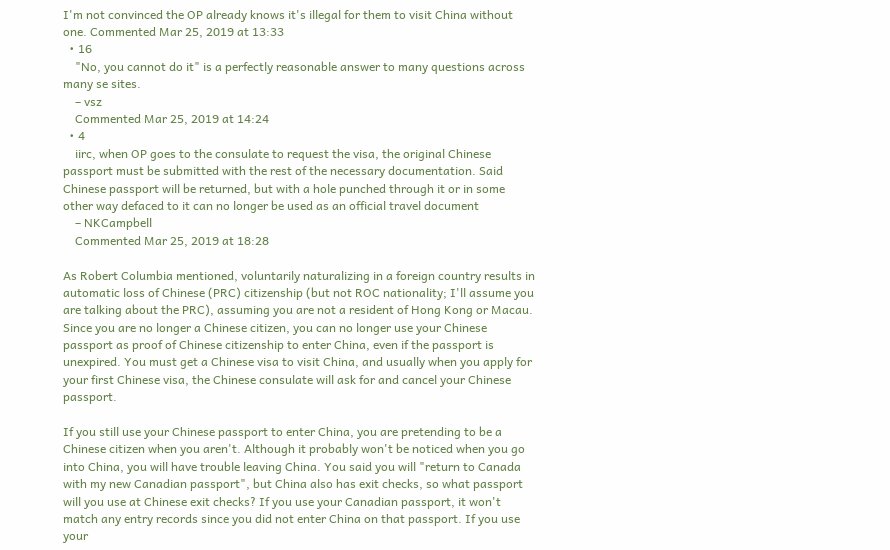I'm not convinced the OP already knows it's illegal for them to visit China without one. Commented Mar 25, 2019 at 13:33
  • 16
    "No, you cannot do it" is a perfectly reasonable answer to many questions across many se sites.
    – vsz
    Commented Mar 25, 2019 at 14:24
  • 4
    iirc, when OP goes to the consulate to request the visa, the original Chinese passport must be submitted with the rest of the necessary documentation. Said Chinese passport will be returned, but with a hole punched through it or in some other way defaced to it can no longer be used as an official travel document
    – NKCampbell
    Commented Mar 25, 2019 at 18:28

As Robert Columbia mentioned, voluntarily naturalizing in a foreign country results in automatic loss of Chinese (PRC) citizenship (but not ROC nationality; I'll assume you are talking about the PRC), assuming you are not a resident of Hong Kong or Macau. Since you are no longer a Chinese citizen, you can no longer use your Chinese passport as proof of Chinese citizenship to enter China, even if the passport is unexpired. You must get a Chinese visa to visit China, and usually when you apply for your first Chinese visa, the Chinese consulate will ask for and cancel your Chinese passport.

If you still use your Chinese passport to enter China, you are pretending to be a Chinese citizen when you aren't. Although it probably won't be noticed when you go into China, you will have trouble leaving China. You said you will "return to Canada with my new Canadian passport", but China also has exit checks, so what passport will you use at Chinese exit checks? If you use your Canadian passport, it won't match any entry records since you did not enter China on that passport. If you use your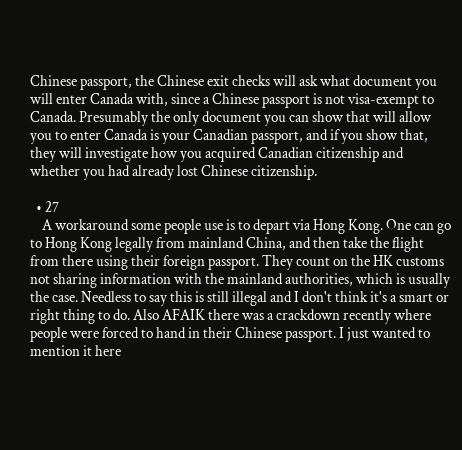Chinese passport, the Chinese exit checks will ask what document you will enter Canada with, since a Chinese passport is not visa-exempt to Canada. Presumably the only document you can show that will allow you to enter Canada is your Canadian passport, and if you show that, they will investigate how you acquired Canadian citizenship and whether you had already lost Chinese citizenship.

  • 27
    A workaround some people use is to depart via Hong Kong. One can go to Hong Kong legally from mainland China, and then take the flight from there using their foreign passport. They count on the HK customs not sharing information with the mainland authorities, which is usually the case. Needless to say this is still illegal and I don't think it's a smart or right thing to do. Also AFAIK there was a crackdown recently where people were forced to hand in their Chinese passport. I just wanted to mention it here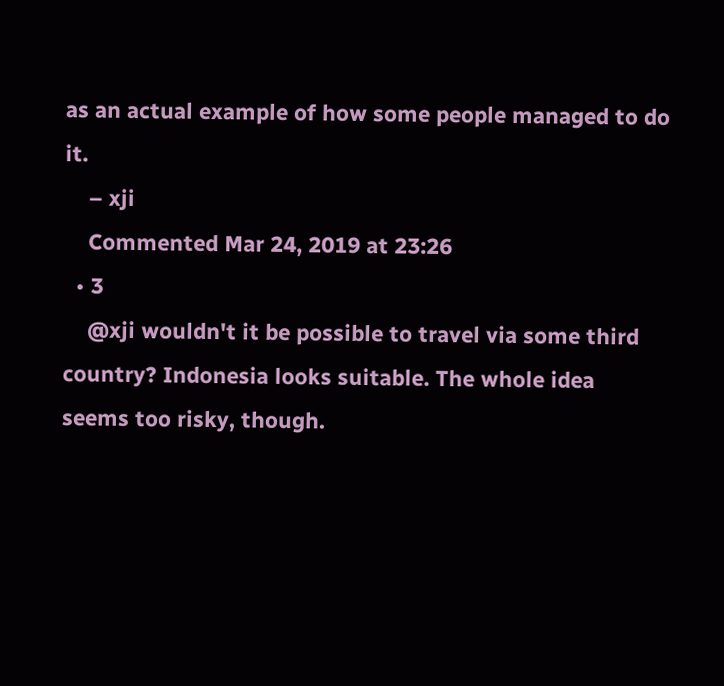as an actual example of how some people managed to do it.
    – xji
    Commented Mar 24, 2019 at 23:26
  • 3
    @xji wouldn't it be possible to travel via some third country? Indonesia looks suitable. The whole idea seems too risky, though.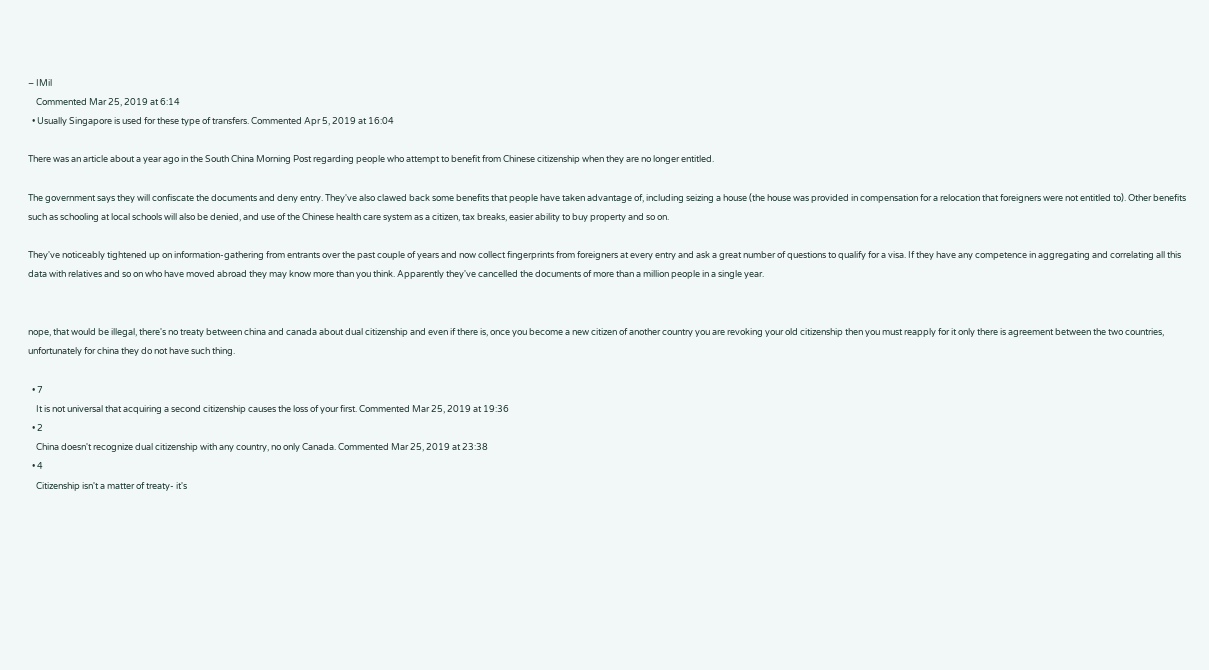– IMil
    Commented Mar 25, 2019 at 6:14
  • Usually Singapore is used for these type of transfers. Commented Apr 5, 2019 at 16:04

There was an article about a year ago in the South China Morning Post regarding people who attempt to benefit from Chinese citizenship when they are no longer entitled.

The government says they will confiscate the documents and deny entry. They've also clawed back some benefits that people have taken advantage of, including seizing a house (the house was provided in compensation for a relocation that foreigners were not entitled to). Other benefits such as schooling at local schools will also be denied, and use of the Chinese health care system as a citizen, tax breaks, easier ability to buy property and so on.

They've noticeably tightened up on information-gathering from entrants over the past couple of years and now collect fingerprints from foreigners at every entry and ask a great number of questions to qualify for a visa. If they have any competence in aggregating and correlating all this data with relatives and so on who have moved abroad they may know more than you think. Apparently they've cancelled the documents of more than a million people in a single year.


nope, that would be illegal, there's no treaty between china and canada about dual citizenship and even if there is, once you become a new citizen of another country you are revoking your old citizenship then you must reapply for it only there is agreement between the two countries, unfortunately for china they do not have such thing.

  • 7
    It is not universal that acquiring a second citizenship causes the loss of your first. Commented Mar 25, 2019 at 19:36
  • 2
    China doesn't recognize dual citizenship with any country, no only Canada. Commented Mar 25, 2019 at 23:38
  • 4
    Citizenship isn't a matter of treaty- it's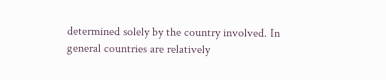determined solely by the country involved. In general countries are relatively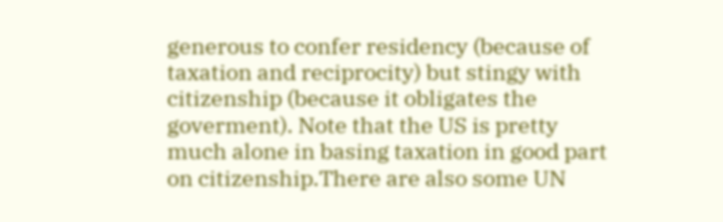generous to confer residency (because of taxation and reciprocity) but stingy with citizenship (because it obligates the goverment). Note that the US is pretty much alone in basing taxation in good part on citizenship.There are also some UN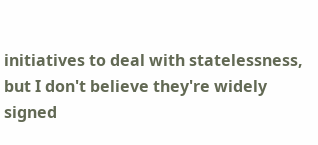initiatives to deal with statelessness, but I don't believe they're widely signed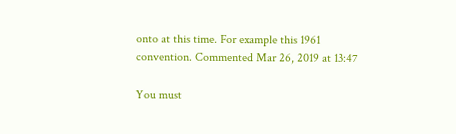onto at this time. For example this 1961 convention. Commented Mar 26, 2019 at 13:47

You must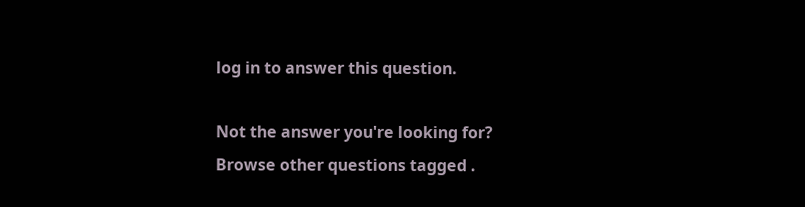log in to answer this question.

Not the answer you're looking for? Browse other questions tagged .